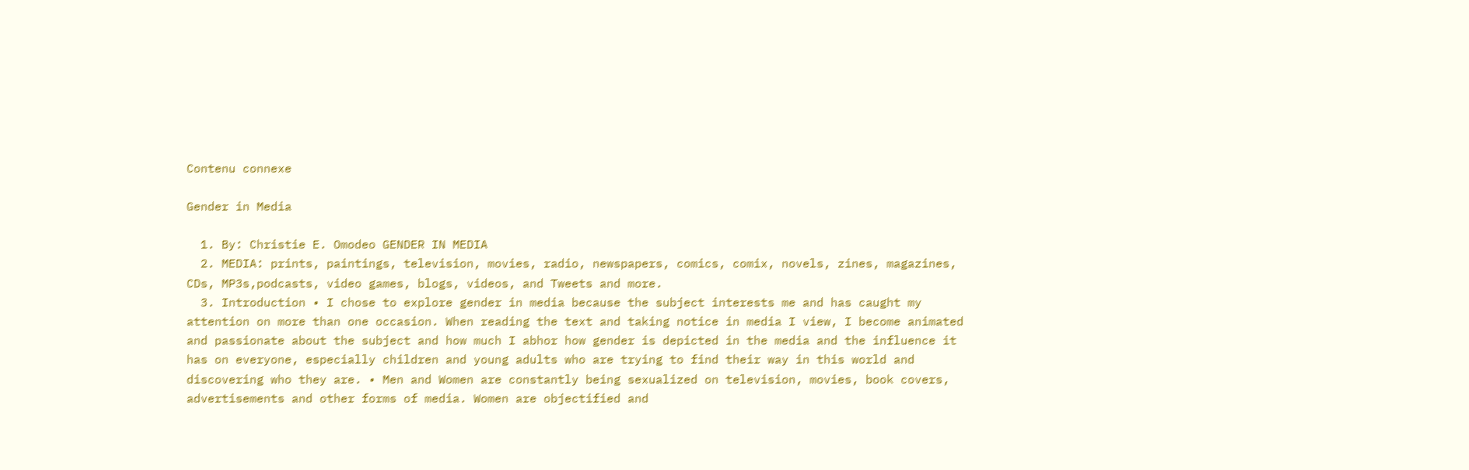Contenu connexe

Gender in Media

  1. By: Christie E. Omodeo GENDER IN MEDIA
  2. MEDIA: prints, paintings, television, movies, radio, newspapers, comics, comix, novels, zines, magazines, CDs, MP3s,podcasts, video games, blogs, videos, and Tweets and more.
  3. Introduction • I chose to explore gender in media because the subject interests me and has caught my attention on more than one occasion. When reading the text and taking notice in media I view, I become animated and passionate about the subject and how much I abhor how gender is depicted in the media and the influence it has on everyone, especially children and young adults who are trying to find their way in this world and discovering who they are. • Men and Women are constantly being sexualized on television, movies, book covers, advertisements and other forms of media. Women are objectified and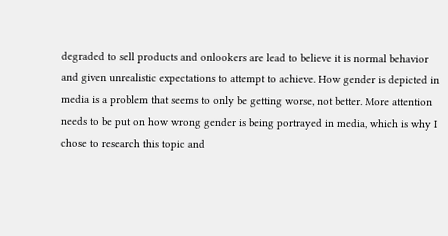degraded to sell products and onlookers are lead to believe it is normal behavior and given unrealistic expectations to attempt to achieve. How gender is depicted in media is a problem that seems to only be getting worse, not better. More attention needs to be put on how wrong gender is being portrayed in media, which is why I chose to research this topic and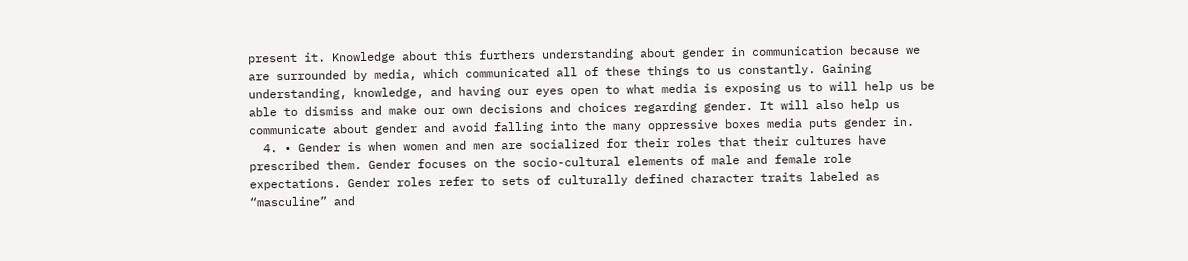present it. Knowledge about this furthers understanding about gender in communication because we are surrounded by media, which communicated all of these things to us constantly. Gaining understanding, knowledge, and having our eyes open to what media is exposing us to will help us be able to dismiss and make our own decisions and choices regarding gender. It will also help us communicate about gender and avoid falling into the many oppressive boxes media puts gender in.
  4. • Gender is when women and men are socialized for their roles that their cultures have prescribed them. Gender focuses on the socio-cultural elements of male and female role expectations. Gender roles refer to sets of culturally defined character traits labeled as “masculine” and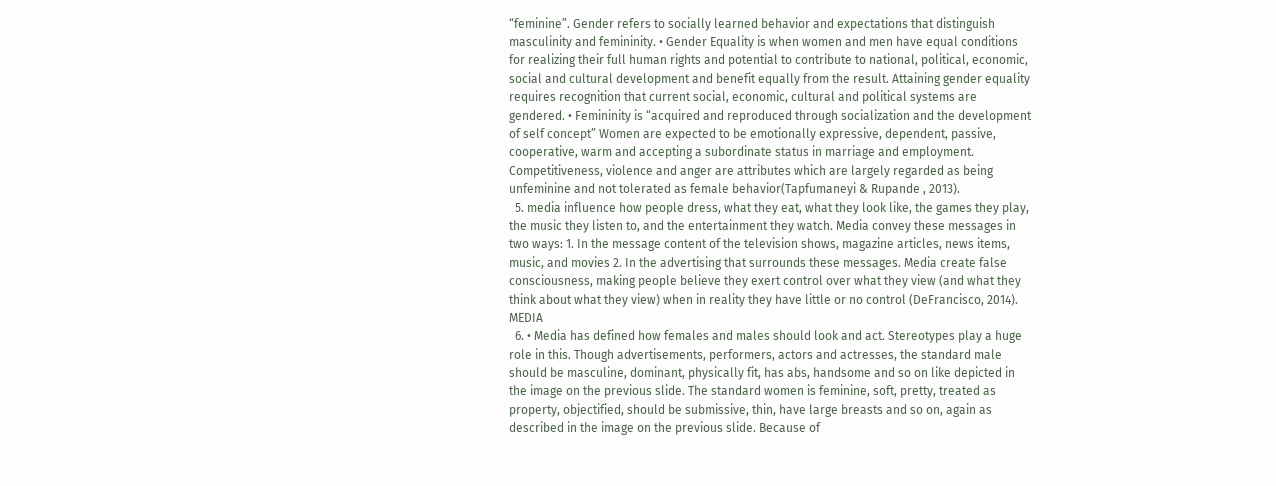“feminine”. Gender refers to socially learned behavior and expectations that distinguish masculinity and femininity. • Gender Equality is when women and men have equal conditions for realizing their full human rights and potential to contribute to national, political, economic, social and cultural development and benefit equally from the result. Attaining gender equality requires recognition that current social, economic, cultural and political systems are gendered. • Femininity is “acquired and reproduced through socialization and the development of self concept” Women are expected to be emotionally expressive, dependent, passive, cooperative, warm and accepting a subordinate status in marriage and employment. Competitiveness, violence and anger are attributes which are largely regarded as being unfeminine and not tolerated as female behavior(Tapfumaneyi & Rupande , 2013).
  5. media influence how people dress, what they eat, what they look like, the games they play, the music they listen to, and the entertainment they watch. Media convey these messages in two ways: 1. In the message content of the television shows, magazine articles, news items, music, and movies 2. In the advertising that surrounds these messages. Media create false consciousness, making people believe they exert control over what they view (and what they think about what they view) when in reality they have little or no control (DeFrancisco, 2014). MEDIA
  6. • Media has defined how females and males should look and act. Stereotypes play a huge role in this. Though advertisements, performers, actors and actresses, the standard male should be masculine, dominant, physically fit, has abs, handsome and so on like depicted in the image on the previous slide. The standard women is feminine, soft, pretty, treated as property, objectified, should be submissive, thin, have large breasts and so on, again as described in the image on the previous slide. Because of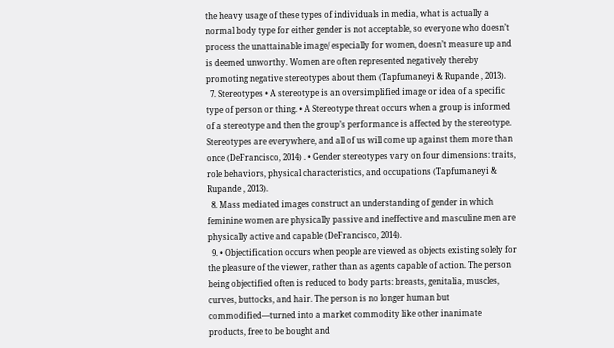the heavy usage of these types of individuals in media, what is actually a normal body type for either gender is not acceptable, so everyone who doesn’t process the unattainable image/ especially for women, doesn’t measure up and is deemed unworthy. Women are often represented negatively thereby promoting negative stereotypes about them (Tapfumaneyi & Rupande , 2013).
  7. Stereotypes • A stereotype is an oversimplified image or idea of a specific type of person or thing. • A Stereotype threat occurs when a group is informed of a stereotype and then the group’s performance is affected by the stereotype. Stereotypes are everywhere, and all of us will come up against them more than once (DeFrancisco, 2014) . • Gender stereotypes vary on four dimensions: traits, role behaviors, physical characteristics, and occupations (Tapfumaneyi & Rupande , 2013).
  8. Mass mediated images construct an understanding of gender in which feminine women are physically passive and ineffective and masculine men are physically active and capable (DeFrancisco, 2014).
  9. • Objectification occurs when people are viewed as objects existing solely for the pleasure of the viewer, rather than as agents capable of action. The person being objectified often is reduced to body parts: breasts, genitalia, muscles, curves, buttocks, and hair. The person is no longer human but commodified—turned into a market commodity like other inanimate products, free to be bought and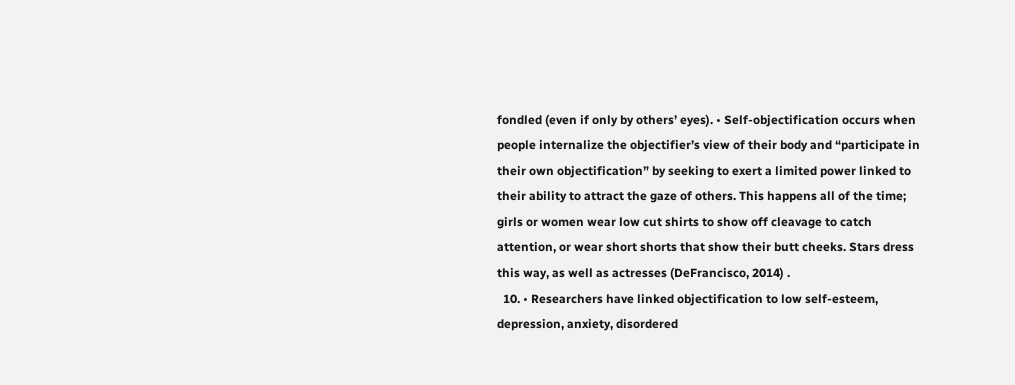fondled (even if only by others’ eyes). • Self-objectification occurs when people internalize the objectifier’s view of their body and “participate in their own objectification” by seeking to exert a limited power linked to their ability to attract the gaze of others. This happens all of the time; girls or women wear low cut shirts to show off cleavage to catch attention, or wear short shorts that show their butt cheeks. Stars dress this way, as well as actresses (DeFrancisco, 2014) .
  10. • Researchers have linked objectification to low self-esteem, depression, anxiety, disordered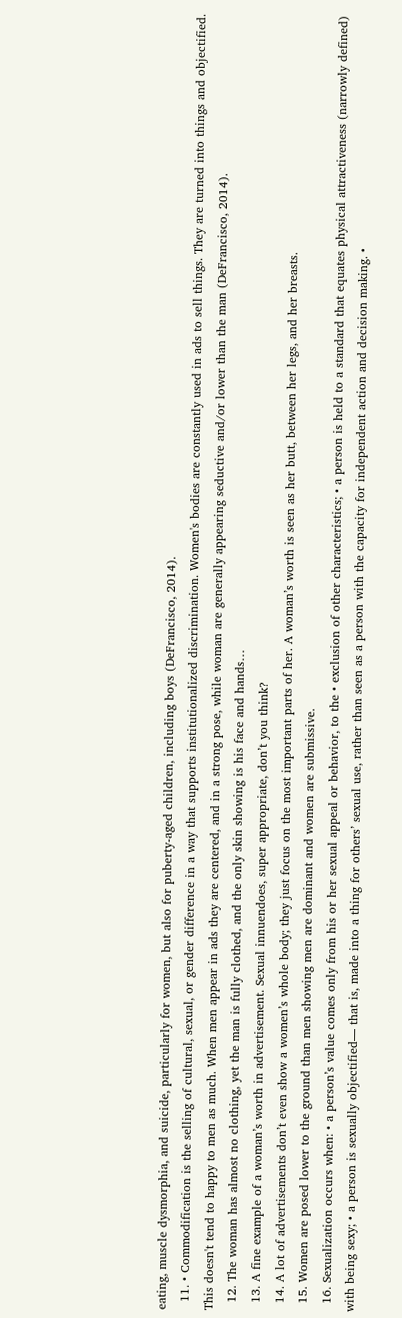eating, muscle dysmorphia, and suicide, particularly for women, but also for puberty-aged children, including boys (DeFrancisco, 2014).
  11. • Commodification is the selling of cultural, sexual, or gender difference in a way that supports institutionalized discrimination. Women's bodies are constantly used in ads to sell things. They are turned into things and objectified. This doesn't tend to happy to men as much. When men appear in ads they are centered, and in a strong pose, while woman are generally appearing seductive and/or lower than the man (DeFrancisco, 2014).
  12. The woman has almost no clothing, yet the man is fully clothed, and the only skin showing is his face and hands…
  13. A fine example of a woman’s worth in advertisement. Sexual innuendoes, super appropriate, don’t you think?
  14. A lot of advertisements don’t even show a women’s whole body; they just focus on the most important parts of her. A woman’s worth is seen as her butt, between her legs, and her breasts.
  15. Women are posed lower to the ground than men showing men are dominant and women are submissive.
  16. Sexualization occurs when: • a person’s value comes only from his or her sexual appeal or behavior, to the • exclusion of other characteristics; • a person is held to a standard that equates physical attractiveness (narrowly defined) with being sexy; • a person is sexually objectified— that is, made into a thing for others’ sexual use, rather than seen as a person with the capacity for independent action and decision making. •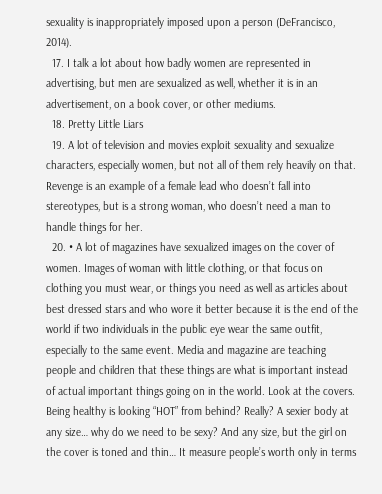sexuality is inappropriately imposed upon a person (DeFrancisco, 2014).
  17. I talk a lot about how badly women are represented in advertising, but men are sexualized as well, whether it is in an advertisement, on a book cover, or other mediums.
  18. Pretty Little Liars
  19. A lot of television and movies exploit sexuality and sexualize characters, especially women, but not all of them rely heavily on that. Revenge is an example of a female lead who doesn’t fall into stereotypes, but is a strong woman, who doesn’t need a man to handle things for her.
  20. • A lot of magazines have sexualized images on the cover of women. Images of woman with little clothing, or that focus on clothing you must wear, or things you need as well as articles about best dressed stars and who wore it better because it is the end of the world if two individuals in the public eye wear the same outfit, especially to the same event. Media and magazine are teaching people and children that these things are what is important instead of actual important things going on in the world. Look at the covers. Being healthy is looking “HOT” from behind? Really? A sexier body at any size… why do we need to be sexy? And any size, but the girl on the cover is toned and thin… It measure people’s worth only in terms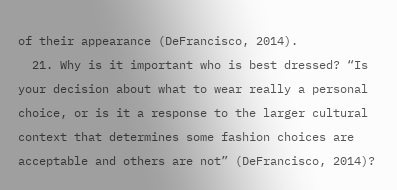of their appearance (DeFrancisco, 2014).
  21. Why is it important who is best dressed? “Is your decision about what to wear really a personal choice, or is it a response to the larger cultural context that determines some fashion choices are acceptable and others are not” (DeFrancisco, 2014)?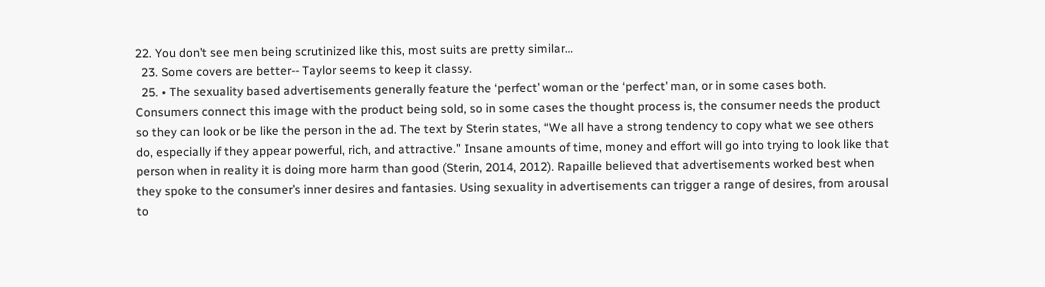22. You don’t see men being scrutinized like this, most suits are pretty similar…
  23. Some covers are better-- Taylor seems to keep it classy.
  25. • The sexuality based advertisements generally feature the ‘perfect’ woman or the ‘perfect’ man, or in some cases both. Consumers connect this image with the product being sold, so in some cases the thought process is, the consumer needs the product so they can look or be like the person in the ad. The text by Sterin states, “We all have a strong tendency to copy what we see others do, especially if they appear powerful, rich, and attractive.” Insane amounts of time, money and effort will go into trying to look like that person when in reality it is doing more harm than good (Sterin, 2014, 2012). Rapaille believed that advertisements worked best when they spoke to the consumer’s inner desires and fantasies. Using sexuality in advertisements can trigger a range of desires, from arousal to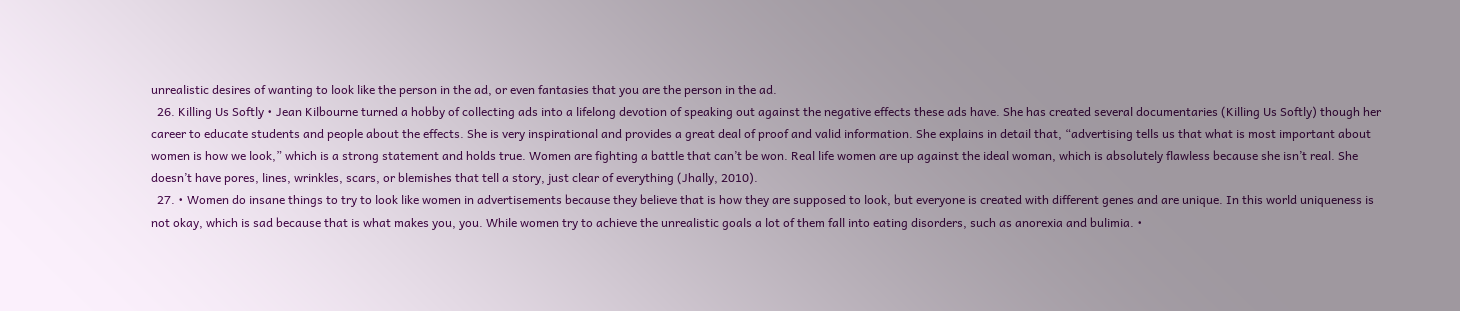unrealistic desires of wanting to look like the person in the ad, or even fantasies that you are the person in the ad.
  26. Killing Us Softly • Jean Kilbourne turned a hobby of collecting ads into a lifelong devotion of speaking out against the negative effects these ads have. She has created several documentaries (Killing Us Softly) though her career to educate students and people about the effects. She is very inspirational and provides a great deal of proof and valid information. She explains in detail that, “advertising tells us that what is most important about women is how we look,” which is a strong statement and holds true. Women are fighting a battle that can’t be won. Real life women are up against the ideal woman, which is absolutely flawless because she isn’t real. She doesn’t have pores, lines, wrinkles, scars, or blemishes that tell a story, just clear of everything (Jhally, 2010).
  27. • Women do insane things to try to look like women in advertisements because they believe that is how they are supposed to look, but everyone is created with different genes and are unique. In this world uniqueness is not okay, which is sad because that is what makes you, you. While women try to achieve the unrealistic goals a lot of them fall into eating disorders, such as anorexia and bulimia. •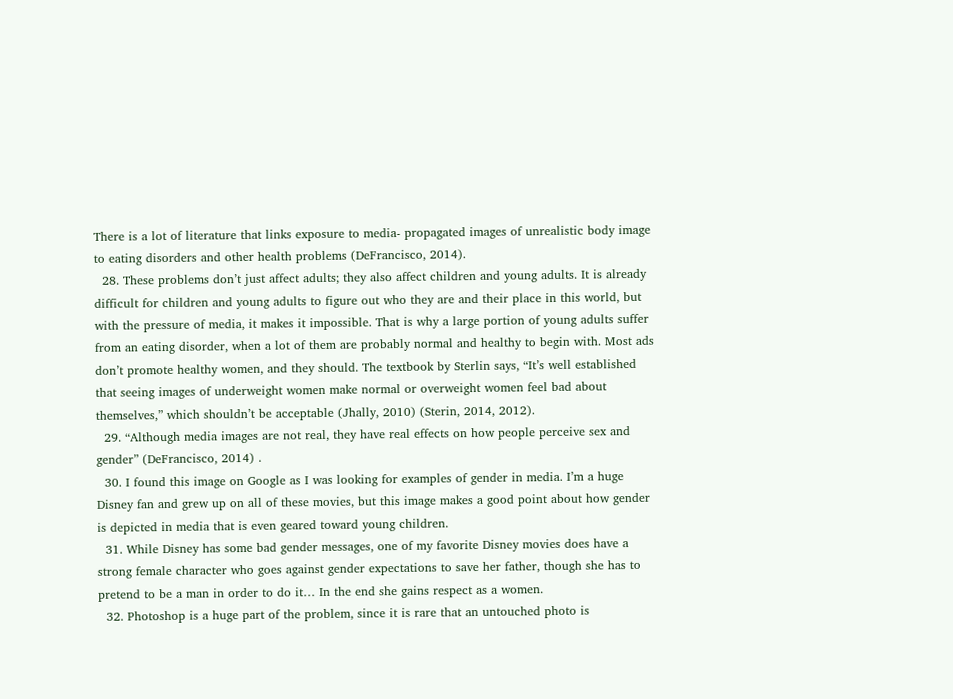There is a lot of literature that links exposure to media- propagated images of unrealistic body image to eating disorders and other health problems (DeFrancisco, 2014).
  28. These problems don’t just affect adults; they also affect children and young adults. It is already difficult for children and young adults to figure out who they are and their place in this world, but with the pressure of media, it makes it impossible. That is why a large portion of young adults suffer from an eating disorder, when a lot of them are probably normal and healthy to begin with. Most ads don’t promote healthy women, and they should. The textbook by Sterlin says, “It’s well established that seeing images of underweight women make normal or overweight women feel bad about themselves,” which shouldn’t be acceptable (Jhally, 2010) (Sterin, 2014, 2012).
  29. “Although media images are not real, they have real effects on how people perceive sex and gender” (DeFrancisco, 2014) .
  30. I found this image on Google as I was looking for examples of gender in media. I’m a huge Disney fan and grew up on all of these movies, but this image makes a good point about how gender is depicted in media that is even geared toward young children.
  31. While Disney has some bad gender messages, one of my favorite Disney movies does have a strong female character who goes against gender expectations to save her father, though she has to pretend to be a man in order to do it… In the end she gains respect as a women.
  32. Photoshop is a huge part of the problem, since it is rare that an untouched photo is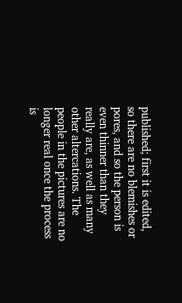published; first it is edited, so there are no blemishes or pores, and so the person is even thinner than they really are, as well as many other altercations. The people in the pictures are no longer real once the process is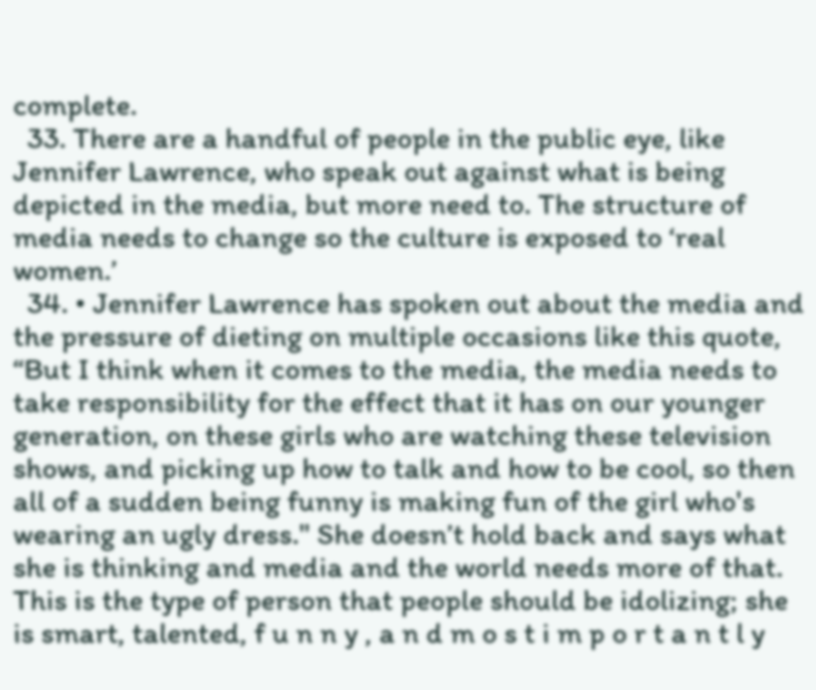complete.
  33. There are a handful of people in the public eye, like Jennifer Lawrence, who speak out against what is being depicted in the media, but more need to. The structure of media needs to change so the culture is exposed to ‘real women.’
  34. • Jennifer Lawrence has spoken out about the media and the pressure of dieting on multiple occasions like this quote, “But I think when it comes to the media, the media needs to take responsibility for the effect that it has on our younger generation, on these girls who are watching these television shows, and picking up how to talk and how to be cool, so then all of a sudden being funny is making fun of the girl who's wearing an ugly dress." She doesn’t hold back and says what she is thinking and media and the world needs more of that. This is the type of person that people should be idolizing; she is smart, talented, f u n n y , a n d m o s t i m p o r t a n t l y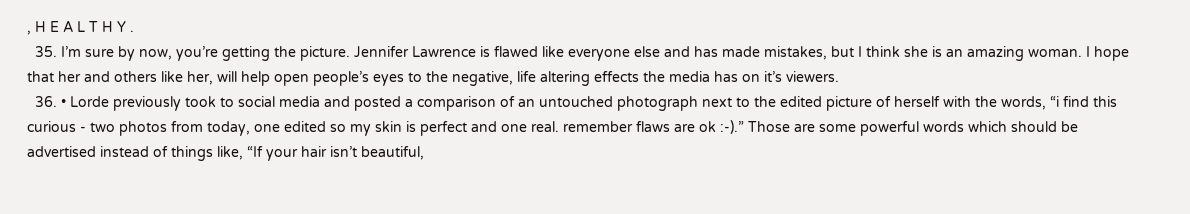, H E A L T H Y .
  35. I’m sure by now, you’re getting the picture. Jennifer Lawrence is flawed like everyone else and has made mistakes, but I think she is an amazing woman. I hope that her and others like her, will help open people’s eyes to the negative, life altering effects the media has on it’s viewers.
  36. • Lorde previously took to social media and posted a comparison of an untouched photograph next to the edited picture of herself with the words, “i find this curious - two photos from today, one edited so my skin is perfect and one real. remember flaws are ok :-).” Those are some powerful words which should be advertised instead of things like, “If your hair isn’t beautiful,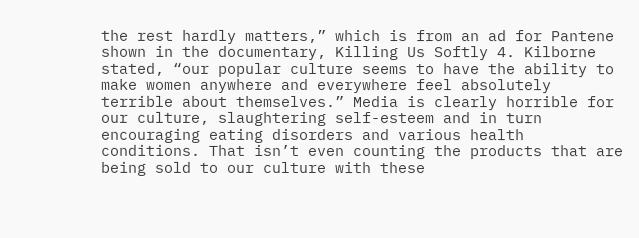the rest hardly matters,” which is from an ad for Pantene shown in the documentary, Killing Us Softly 4. Kilborne stated, “our popular culture seems to have the ability to make women anywhere and everywhere feel absolutely terrible about themselves.” Media is clearly horrible for our culture, slaughtering self-esteem and in turn encouraging eating disorders and various health conditions. That isn’t even counting the products that are being sold to our culture with these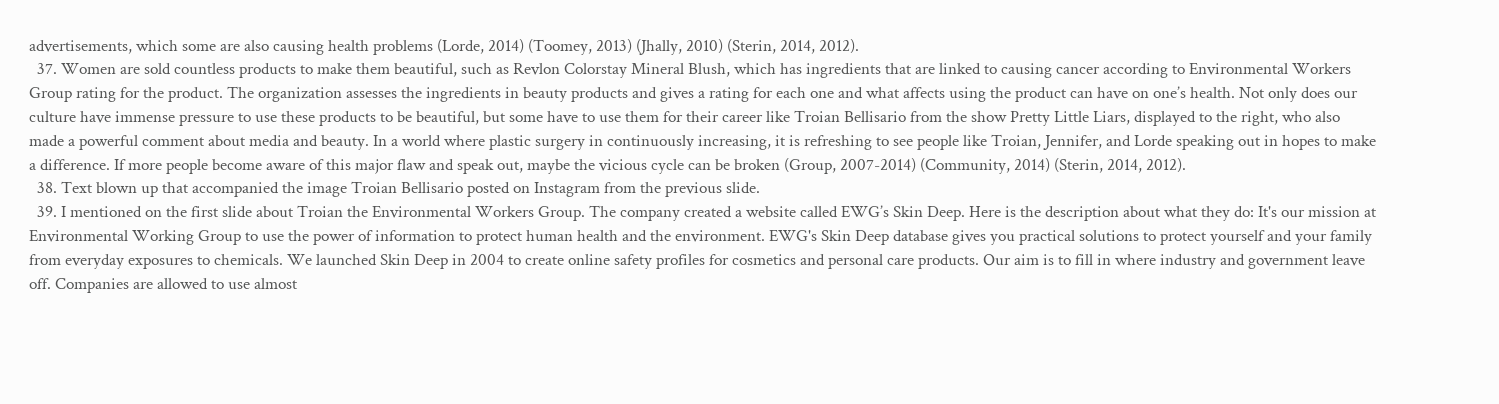advertisements, which some are also causing health problems (Lorde, 2014) (Toomey, 2013) (Jhally, 2010) (Sterin, 2014, 2012).
  37. Women are sold countless products to make them beautiful, such as Revlon Colorstay Mineral Blush, which has ingredients that are linked to causing cancer according to Environmental Workers Group rating for the product. The organization assesses the ingredients in beauty products and gives a rating for each one and what affects using the product can have on one’s health. Not only does our culture have immense pressure to use these products to be beautiful, but some have to use them for their career like Troian Bellisario from the show Pretty Little Liars, displayed to the right, who also made a powerful comment about media and beauty. In a world where plastic surgery in continuously increasing, it is refreshing to see people like Troian, Jennifer, and Lorde speaking out in hopes to make a difference. If more people become aware of this major flaw and speak out, maybe the vicious cycle can be broken (Group, 2007-2014) (Community, 2014) (Sterin, 2014, 2012).
  38. Text blown up that accompanied the image Troian Bellisario posted on Instagram from the previous slide.
  39. I mentioned on the first slide about Troian the Environmental Workers Group. The company created a website called EWG’s Skin Deep. Here is the description about what they do: It's our mission at Environmental Working Group to use the power of information to protect human health and the environment. EWG's Skin Deep database gives you practical solutions to protect yourself and your family from everyday exposures to chemicals. We launched Skin Deep in 2004 to create online safety profiles for cosmetics and personal care products. Our aim is to fill in where industry and government leave off. Companies are allowed to use almost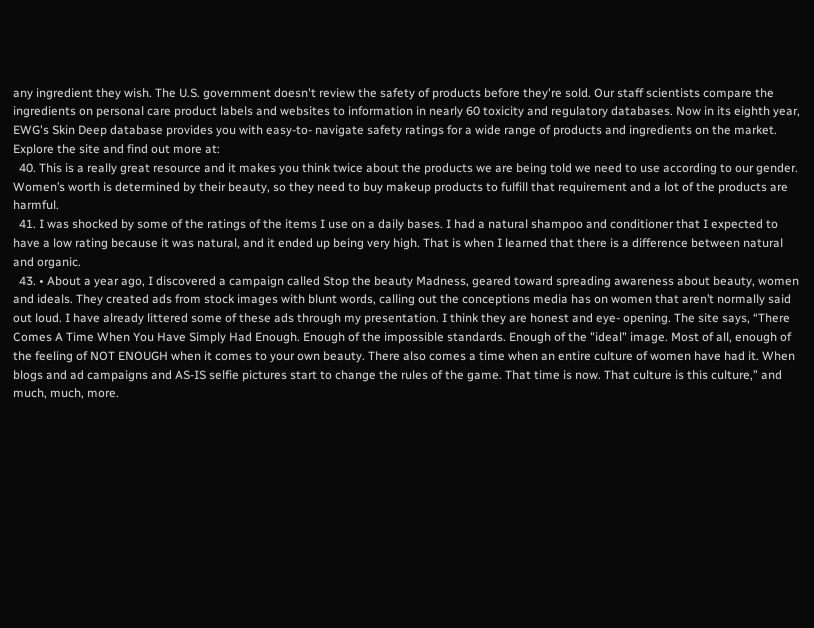any ingredient they wish. The U.S. government doesn't review the safety of products before they're sold. Our staff scientists compare the ingredients on personal care product labels and websites to information in nearly 60 toxicity and regulatory databases. Now in its eighth year, EWG's Skin Deep database provides you with easy-to- navigate safety ratings for a wide range of products and ingredients on the market. Explore the site and find out more at:
  40. This is a really great resource and it makes you think twice about the products we are being told we need to use according to our gender. Women’s worth is determined by their beauty, so they need to buy makeup products to fulfill that requirement and a lot of the products are harmful.
  41. I was shocked by some of the ratings of the items I use on a daily bases. I had a natural shampoo and conditioner that I expected to have a low rating because it was natural, and it ended up being very high. That is when I learned that there is a difference between natural and organic.
  43. • About a year ago, I discovered a campaign called Stop the beauty Madness, geared toward spreading awareness about beauty, women and ideals. They created ads from stock images with blunt words, calling out the conceptions media has on women that aren’t normally said out loud. I have already littered some of these ads through my presentation. I think they are honest and eye- opening. The site says, “There Comes A Time When You Have Simply Had Enough. Enough of the impossible standards. Enough of the "ideal" image. Most of all, enough of the feeling of NOT ENOUGH when it comes to your own beauty. There also comes a time when an entire culture of women have had it. When blogs and ad campaigns and AS-IS selfie pictures start to change the rules of the game. That time is now. That culture is this culture,” and much, much, more.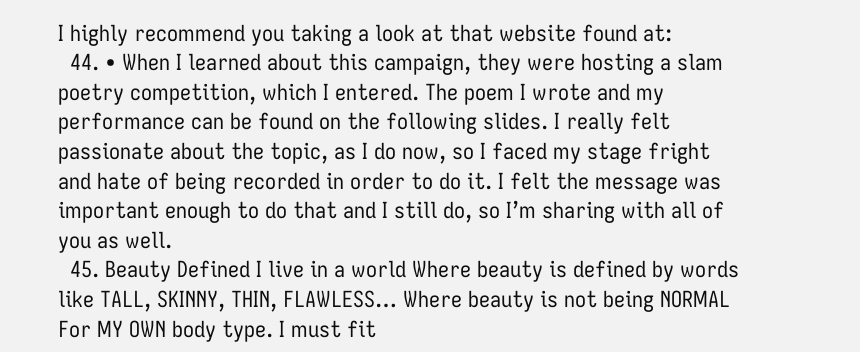I highly recommend you taking a look at that website found at:
  44. • When I learned about this campaign, they were hosting a slam poetry competition, which I entered. The poem I wrote and my performance can be found on the following slides. I really felt passionate about the topic, as I do now, so I faced my stage fright and hate of being recorded in order to do it. I felt the message was important enough to do that and I still do, so I’m sharing with all of you as well.
  45. Beauty Defined I live in a world Where beauty is defined by words like TALL, SKINNY, THIN, FLAWLESS… Where beauty is not being NORMAL For MY OWN body type. I must fit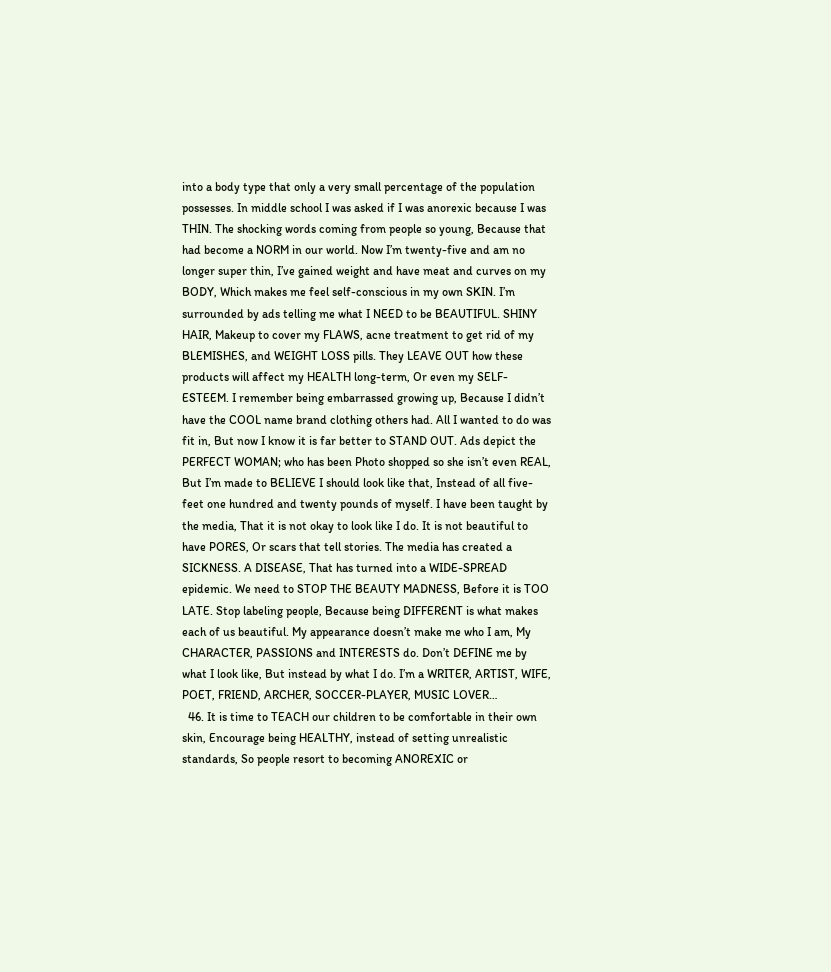into a body type that only a very small percentage of the population possesses. In middle school I was asked if I was anorexic because I was THIN. The shocking words coming from people so young, Because that had become a NORM in our world. Now I’m twenty-five and am no longer super thin, I’ve gained weight and have meat and curves on my BODY, Which makes me feel self-conscious in my own SKIN. I’m surrounded by ads telling me what I NEED to be BEAUTIFUL. SHINY HAIR, Makeup to cover my FLAWS, acne treatment to get rid of my BLEMISHES, and WEIGHT LOSS pills. They LEAVE OUT how these products will affect my HEALTH long-term, Or even my SELF-ESTEEM. I remember being embarrassed growing up, Because I didn’t have the COOL name brand clothing others had. All I wanted to do was fit in, But now I know it is far better to STAND OUT. Ads depict the PERFECT WOMAN; who has been Photo shopped so she isn’t even REAL, But I’m made to BELIEVE I should look like that, Instead of all five-feet one hundred and twenty pounds of myself. I have been taught by the media, That it is not okay to look like I do. It is not beautiful to have PORES, Or scars that tell stories. The media has created a SICKNESS. A DISEASE, That has turned into a WIDE-SPREAD epidemic. We need to STOP THE BEAUTY MADNESS, Before it is TOO LATE. Stop labeling people, Because being DIFFERENT is what makes each of us beautiful. My appearance doesn’t make me who I am, My CHARACTER, PASSIONS and INTERESTS do. Don’t DEFINE me by what I look like, But instead by what I do. I’m a WRITER, ARTIST, WIFE, POET, FRIEND, ARCHER, SOCCER-PLAYER, MUSIC LOVER…
  46. It is time to TEACH our children to be comfortable in their own skin, Encourage being HEALTHY, instead of setting unrealistic standards, So people resort to becoming ANOREXIC or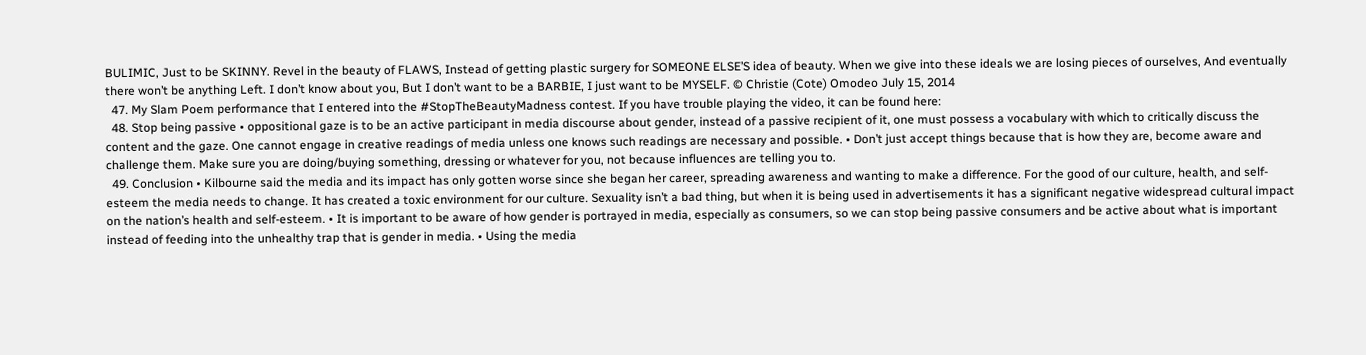BULIMIC, Just to be SKINNY. Revel in the beauty of FLAWS, Instead of getting plastic surgery for SOMEONE ELSE’S idea of beauty. When we give into these ideals we are losing pieces of ourselves, And eventually there won’t be anything Left. I don’t know about you, But I don’t want to be a BARBIE, I just want to be MYSELF. © Christie (Cote) Omodeo July 15, 2014
  47. My Slam Poem performance that I entered into the #StopTheBeautyMadness contest. If you have trouble playing the video, it can be found here:
  48. Stop being passive • oppositional gaze is to be an active participant in media discourse about gender, instead of a passive recipient of it, one must possess a vocabulary with which to critically discuss the content and the gaze. One cannot engage in creative readings of media unless one knows such readings are necessary and possible. • Don’t just accept things because that is how they are, become aware and challenge them. Make sure you are doing/buying something, dressing or whatever for you, not because influences are telling you to.
  49. Conclusion • Kilbourne said the media and its impact has only gotten worse since she began her career, spreading awareness and wanting to make a difference. For the good of our culture, health, and self-esteem the media needs to change. It has created a toxic environment for our culture. Sexuality isn’t a bad thing, but when it is being used in advertisements it has a significant negative widespread cultural impact on the nation’s health and self-esteem. • It is important to be aware of how gender is portrayed in media, especially as consumers, so we can stop being passive consumers and be active about what is important instead of feeding into the unhealthy trap that is gender in media. • Using the media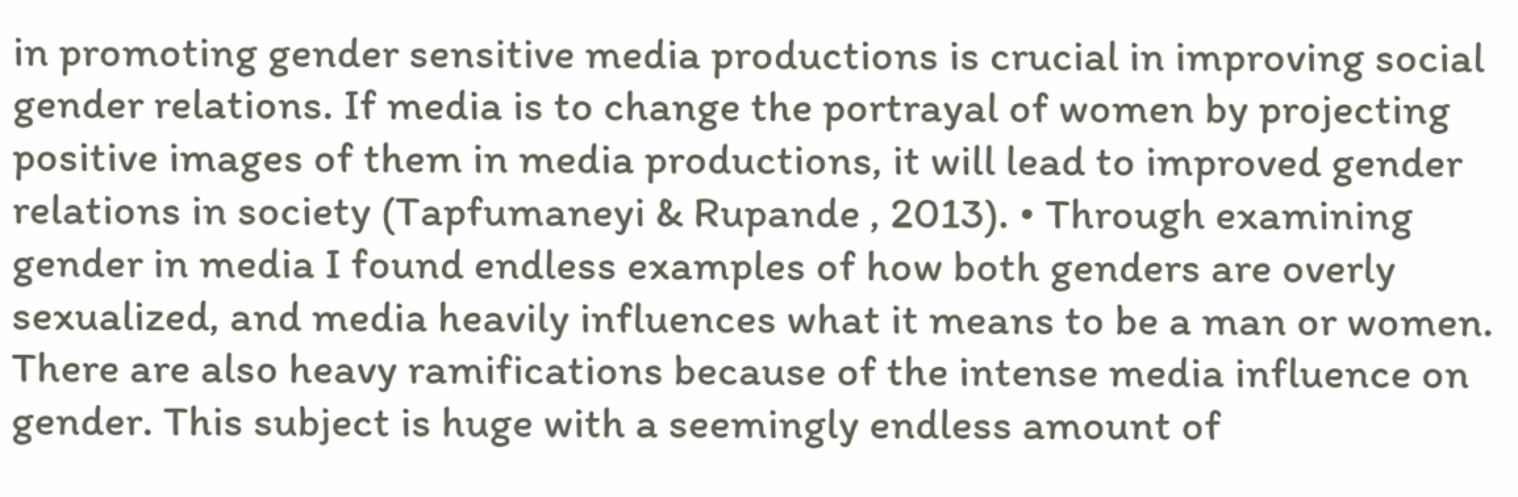in promoting gender sensitive media productions is crucial in improving social gender relations. If media is to change the portrayal of women by projecting positive images of them in media productions, it will lead to improved gender relations in society (Tapfumaneyi & Rupande , 2013). • Through examining gender in media I found endless examples of how both genders are overly sexualized, and media heavily influences what it means to be a man or women. There are also heavy ramifications because of the intense media influence on gender. This subject is huge with a seemingly endless amount of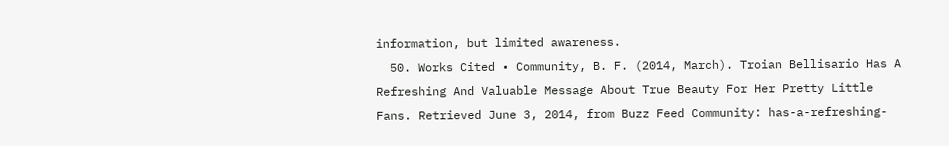information, but limited awareness.
  50. Works Cited • Community, B. F. (2014, March). Troian Bellisario Has A Refreshing And Valuable Message About True Beauty For Her Pretty Little Fans. Retrieved June 3, 2014, from Buzz Feed Community: has-a-refreshing-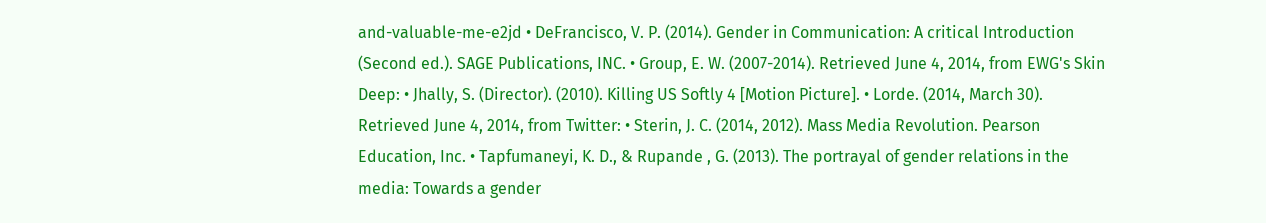and-valuable-me-e2jd • DeFrancisco, V. P. (2014). Gender in Communication: A critical Introduction (Second ed.). SAGE Publications, INC. • Group, E. W. (2007-2014). Retrieved June 4, 2014, from EWG's Skin Deep: • Jhally, S. (Director). (2010). Killing US Softly 4 [Motion Picture]. • Lorde. (2014, March 30). Retrieved June 4, 2014, from Twitter: • Sterin, J. C. (2014, 2012). Mass Media Revolution. Pearson Education, Inc. • Tapfumaneyi, K. D., & Rupande , G. (2013). The portrayal of gender relations in the media: Towards a gender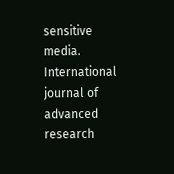sensitive media. International journal of advanced research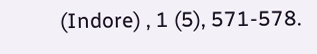(Indore) , 1 (5), 571-578.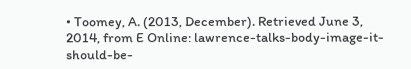• Toomey, A. (2013, December). Retrieved June 3, 2014, from E Online: lawrence-talks-body-image-it-should-be-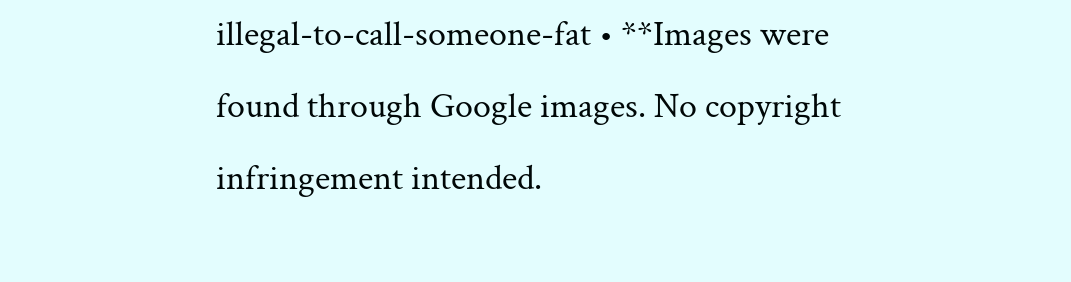illegal-to-call-someone-fat • **Images were found through Google images. No copyright infringement intended.